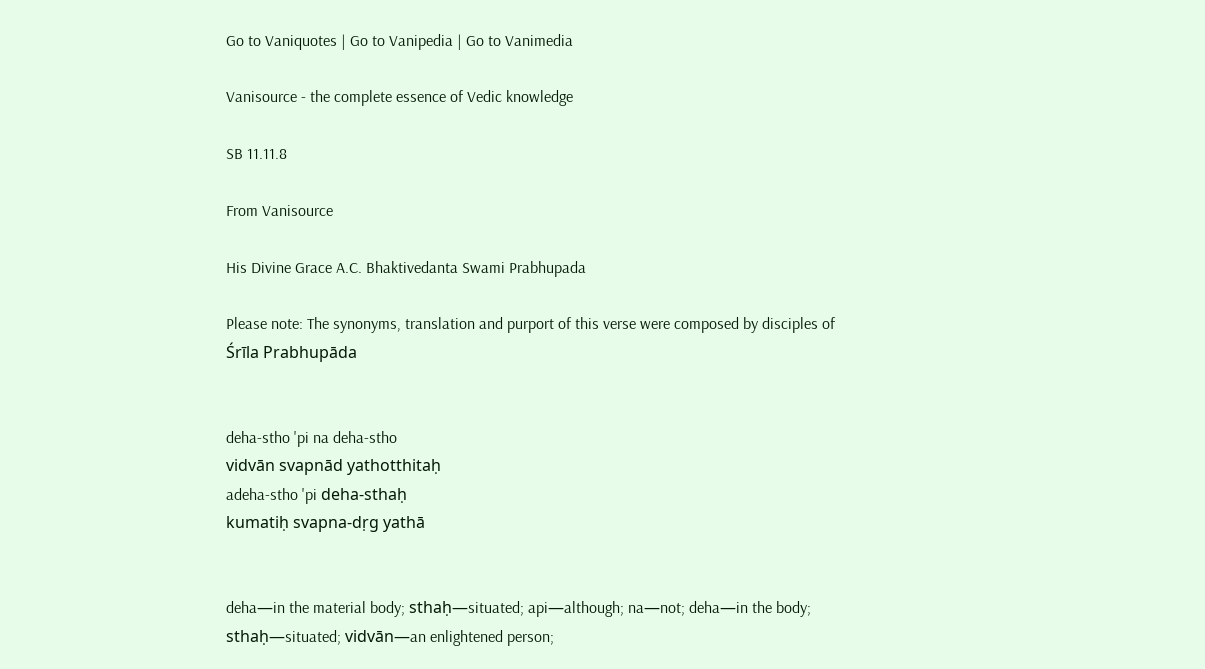Go to Vaniquotes | Go to Vanipedia | Go to Vanimedia

Vanisource - the complete essence of Vedic knowledge

SB 11.11.8

From Vanisource

His Divine Grace A.C. Bhaktivedanta Swami Prabhupada

Please note: The synonyms, translation and purport of this verse were composed by disciples of Śrīla Prabhupāda


deha-stho 'pi na deha-stho
vidvān svapnād yathotthitaḥ
adeha-stho 'pi deha-sthaḥ
kumatiḥ svapna-dṛg yathā


deha—in the material body; sthaḥ—situated; api—although; na—not; deha—in the body; sthaḥ—situated; vidvān—an enlightened person;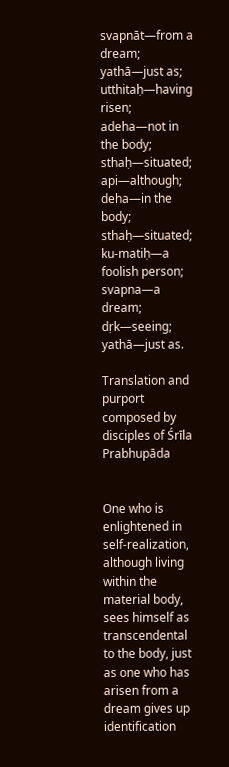svapnāt—from a dream; yathā—just as; utthitaḥ—having risen; adeha—not in the body; sthaḥ—situated; api—although; deha—in the body; sthaḥ—situated; ku-matiḥ—a foolish person; svapna—a dream; dṛk—seeing; yathā—just as.

Translation and purport composed by disciples of Śrīla Prabhupāda


One who is enlightened in self-realization, although living within the material body, sees himself as transcendental to the body, just as one who has arisen from a dream gives up identification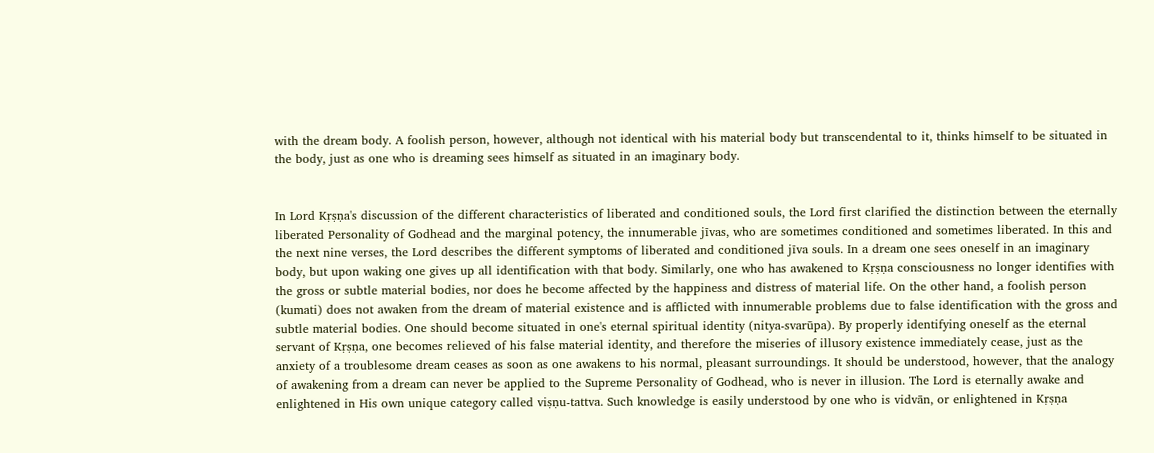with the dream body. A foolish person, however, although not identical with his material body but transcendental to it, thinks himself to be situated in the body, just as one who is dreaming sees himself as situated in an imaginary body.


In Lord Kṛṣṇa's discussion of the different characteristics of liberated and conditioned souls, the Lord first clarified the distinction between the eternally liberated Personality of Godhead and the marginal potency, the innumerable jīvas, who are sometimes conditioned and sometimes liberated. In this and the next nine verses, the Lord describes the different symptoms of liberated and conditioned jīva souls. In a dream one sees oneself in an imaginary body, but upon waking one gives up all identification with that body. Similarly, one who has awakened to Kṛṣṇa consciousness no longer identifies with the gross or subtle material bodies, nor does he become affected by the happiness and distress of material life. On the other hand, a foolish person (kumati) does not awaken from the dream of material existence and is afflicted with innumerable problems due to false identification with the gross and subtle material bodies. One should become situated in one's eternal spiritual identity (nitya-svarūpa). By properly identifying oneself as the eternal servant of Kṛṣṇa, one becomes relieved of his false material identity, and therefore the miseries of illusory existence immediately cease, just as the anxiety of a troublesome dream ceases as soon as one awakens to his normal, pleasant surroundings. It should be understood, however, that the analogy of awakening from a dream can never be applied to the Supreme Personality of Godhead, who is never in illusion. The Lord is eternally awake and enlightened in His own unique category called viṣṇu-tattva. Such knowledge is easily understood by one who is vidvān, or enlightened in Kṛṣṇa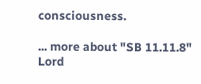consciousness.

... more about "SB 11.11.8"
Lord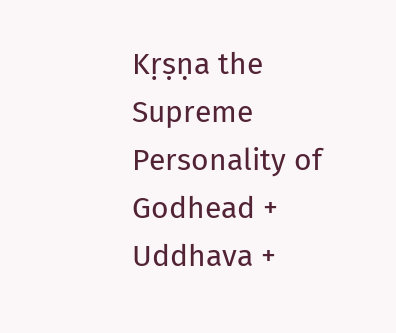Kṛṣṇa the Supreme Personality of Godhead +
Uddhava +